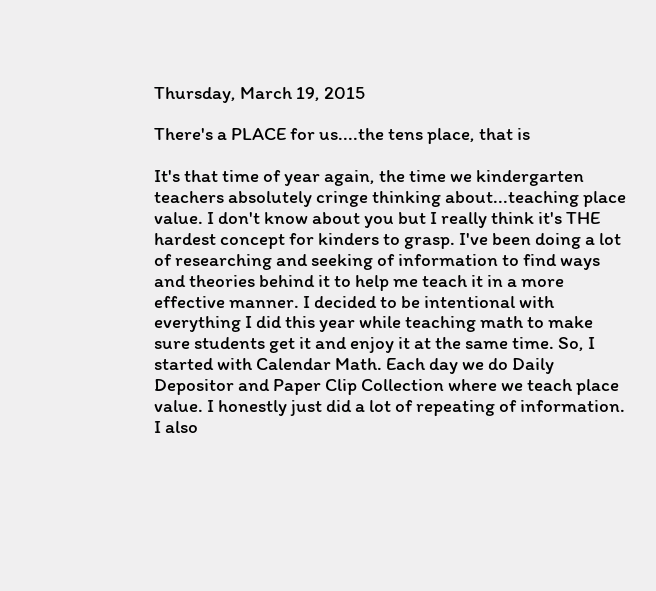Thursday, March 19, 2015

There's a PLACE for us....the tens place, that is

It's that time of year again, the time we kindergarten teachers absolutely cringe thinking about...teaching place value. I don't know about you but I really think it's THE hardest concept for kinders to grasp. I've been doing a lot of researching and seeking of information to find ways and theories behind it to help me teach it in a more effective manner. I decided to be intentional with everything I did this year while teaching math to make sure students get it and enjoy it at the same time. So, I started with Calendar Math. Each day we do Daily Depositor and Paper Clip Collection where we teach place value. I honestly just did a lot of repeating of information. I also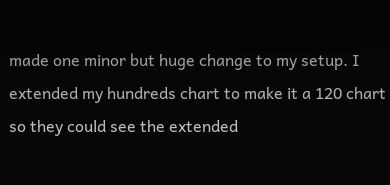made one minor but huge change to my setup. I extended my hundreds chart to make it a 120 chart so they could see the extended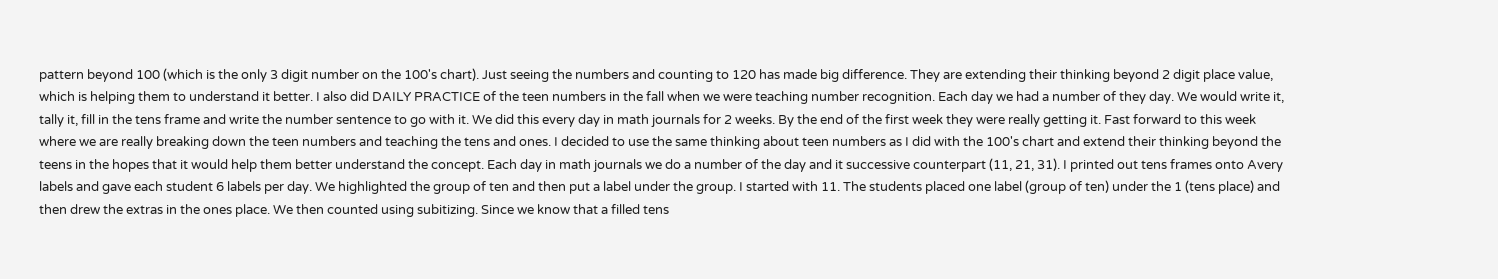pattern beyond 100 (which is the only 3 digit number on the 100's chart). Just seeing the numbers and counting to 120 has made big difference. They are extending their thinking beyond 2 digit place value, which is helping them to understand it better. I also did DAILY PRACTICE of the teen numbers in the fall when we were teaching number recognition. Each day we had a number of they day. We would write it, tally it, fill in the tens frame and write the number sentence to go with it. We did this every day in math journals for 2 weeks. By the end of the first week they were really getting it. Fast forward to this week where we are really breaking down the teen numbers and teaching the tens and ones. I decided to use the same thinking about teen numbers as I did with the 100's chart and extend their thinking beyond the teens in the hopes that it would help them better understand the concept. Each day in math journals we do a number of the day and it successive counterpart (11, 21, 31). I printed out tens frames onto Avery labels and gave each student 6 labels per day. We highlighted the group of ten and then put a label under the group. I started with 11. The students placed one label (group of ten) under the 1 (tens place) and then drew the extras in the ones place. We then counted using subitizing. Since we know that a filled tens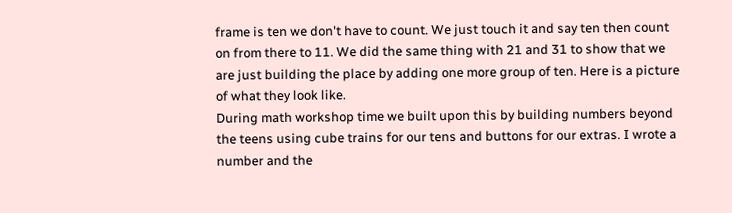frame is ten we don't have to count. We just touch it and say ten then count on from there to 11. We did the same thing with 21 and 31 to show that we are just building the place by adding one more group of ten. Here is a picture of what they look like.
During math workshop time we built upon this by building numbers beyond the teens using cube trains for our tens and buttons for our extras. I wrote a number and the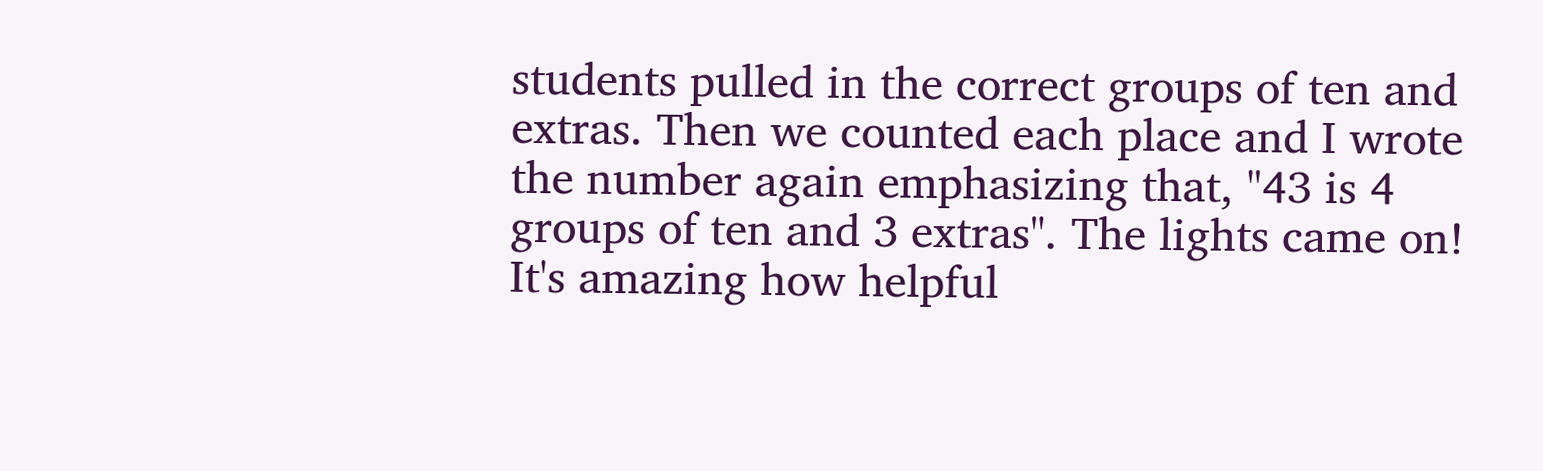students pulled in the correct groups of ten and extras. Then we counted each place and I wrote the number again emphasizing that, "43 is 4 groups of ten and 3 extras". The lights came on! It's amazing how helpful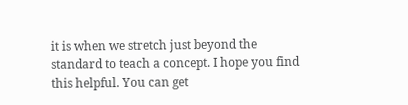it is when we stretch just beyond the standard to teach a concept. I hope you find this helpful. You can get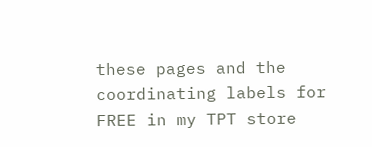these pages and the coordinating labels for FREE in my TPT store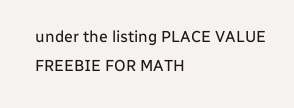under the listing PLACE VALUE FREEBIE FOR MATH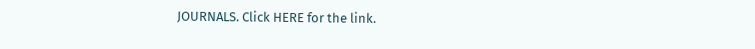JOURNALS. Click HERE for the link.